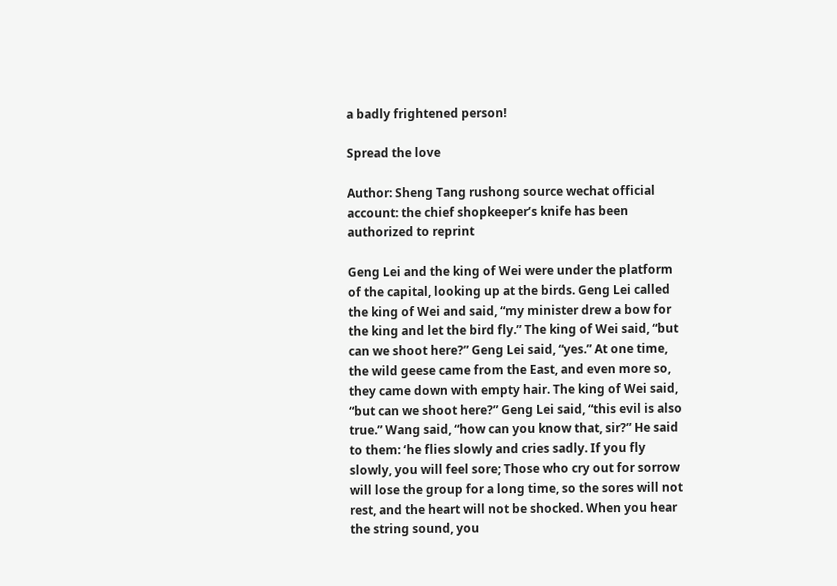a badly frightened person!

Spread the love

Author: Sheng Tang rushong source wechat official account: the chief shopkeeper’s knife has been authorized to reprint

Geng Lei and the king of Wei were under the platform of the capital, looking up at the birds. Geng Lei called the king of Wei and said, “my minister drew a bow for the king and let the bird fly.” The king of Wei said, “but can we shoot here?” Geng Lei said, “yes.” At one time, the wild geese came from the East, and even more so, they came down with empty hair. The king of Wei said, “but can we shoot here?” Geng Lei said, “this evil is also true.” Wang said, “how can you know that, sir?” He said to them: ‘he flies slowly and cries sadly. If you fly slowly, you will feel sore; Those who cry out for sorrow will lose the group for a long time, so the sores will not rest, and the heart will not be shocked. When you hear the string sound, you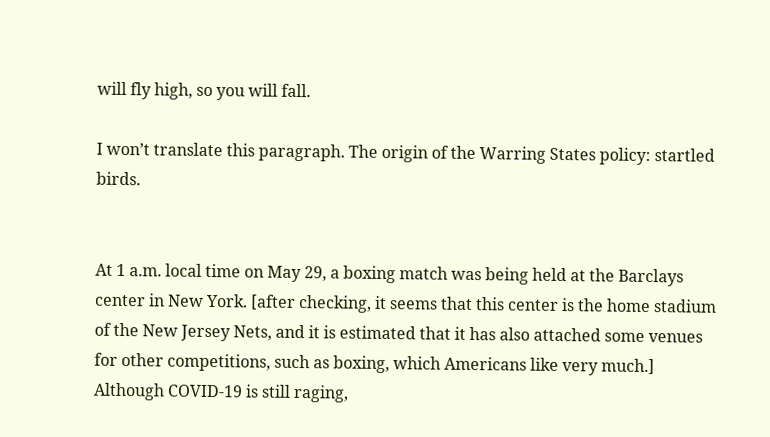will fly high, so you will fall.

I won’t translate this paragraph. The origin of the Warring States policy: startled birds.


At 1 a.m. local time on May 29, a boxing match was being held at the Barclays center in New York. [after checking, it seems that this center is the home stadium of the New Jersey Nets, and it is estimated that it has also attached some venues for other competitions, such as boxing, which Americans like very much.] Although COVID-19 is still raging,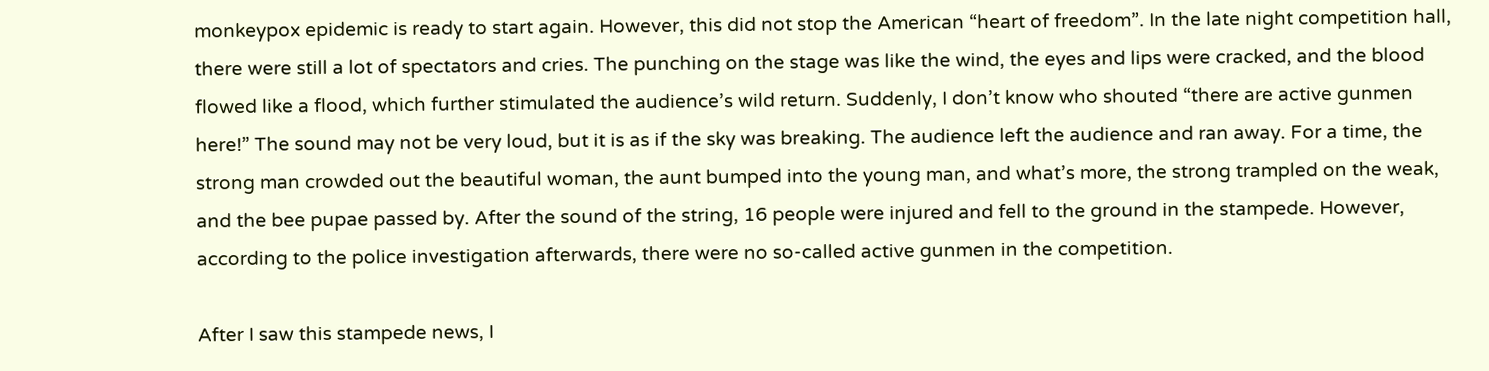monkeypox epidemic is ready to start again. However, this did not stop the American “heart of freedom”. In the late night competition hall, there were still a lot of spectators and cries. The punching on the stage was like the wind, the eyes and lips were cracked, and the blood flowed like a flood, which further stimulated the audience’s wild return. Suddenly, I don’t know who shouted “there are active gunmen here!” The sound may not be very loud, but it is as if the sky was breaking. The audience left the audience and ran away. For a time, the strong man crowded out the beautiful woman, the aunt bumped into the young man, and what’s more, the strong trampled on the weak, and the bee pupae passed by. After the sound of the string, 16 people were injured and fell to the ground in the stampede. However, according to the police investigation afterwards, there were no so-called active gunmen in the competition.

After I saw this stampede news, I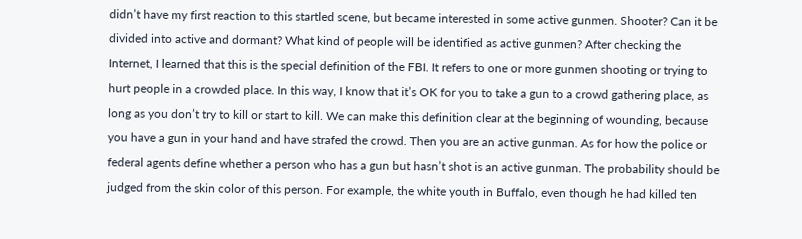didn’t have my first reaction to this startled scene, but became interested in some active gunmen. Shooter? Can it be divided into active and dormant? What kind of people will be identified as active gunmen? After checking the Internet, I learned that this is the special definition of the FBI. It refers to one or more gunmen shooting or trying to hurt people in a crowded place. In this way, I know that it’s OK for you to take a gun to a crowd gathering place, as long as you don’t try to kill or start to kill. We can make this definition clear at the beginning of wounding, because you have a gun in your hand and have strafed the crowd. Then you are an active gunman. As for how the police or federal agents define whether a person who has a gun but hasn’t shot is an active gunman. The probability should be judged from the skin color of this person. For example, the white youth in Buffalo, even though he had killed ten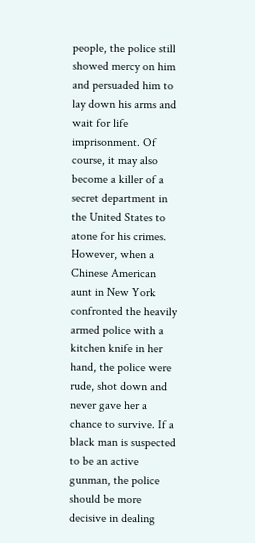people, the police still showed mercy on him and persuaded him to lay down his arms and wait for life imprisonment. Of course, it may also become a killer of a secret department in the United States to atone for his crimes. However, when a Chinese American aunt in New York confronted the heavily armed police with a kitchen knife in her hand, the police were rude, shot down and never gave her a chance to survive. If a black man is suspected to be an active gunman, the police should be more decisive in dealing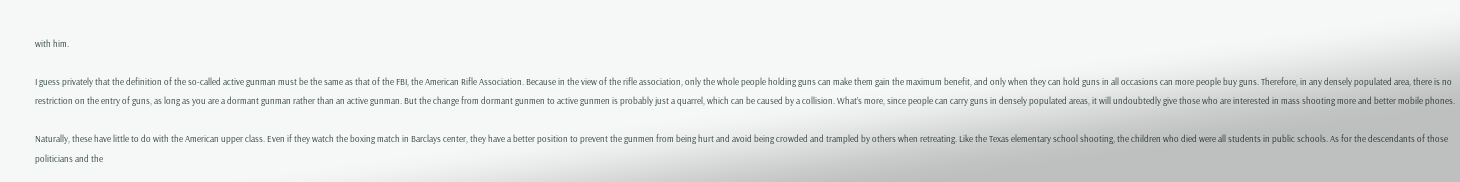with him.

I guess privately that the definition of the so-called active gunman must be the same as that of the FBI, the American Rifle Association. Because in the view of the rifle association, only the whole people holding guns can make them gain the maximum benefit, and only when they can hold guns in all occasions can more people buy guns. Therefore, in any densely populated area, there is no restriction on the entry of guns, as long as you are a dormant gunman rather than an active gunman. But the change from dormant gunmen to active gunmen is probably just a quarrel, which can be caused by a collision. What’s more, since people can carry guns in densely populated areas, it will undoubtedly give those who are interested in mass shooting more and better mobile phones.

Naturally, these have little to do with the American upper class. Even if they watch the boxing match in Barclays center, they have a better position to prevent the gunmen from being hurt and avoid being crowded and trampled by others when retreating. Like the Texas elementary school shooting, the children who died were all students in public schools. As for the descendants of those politicians and the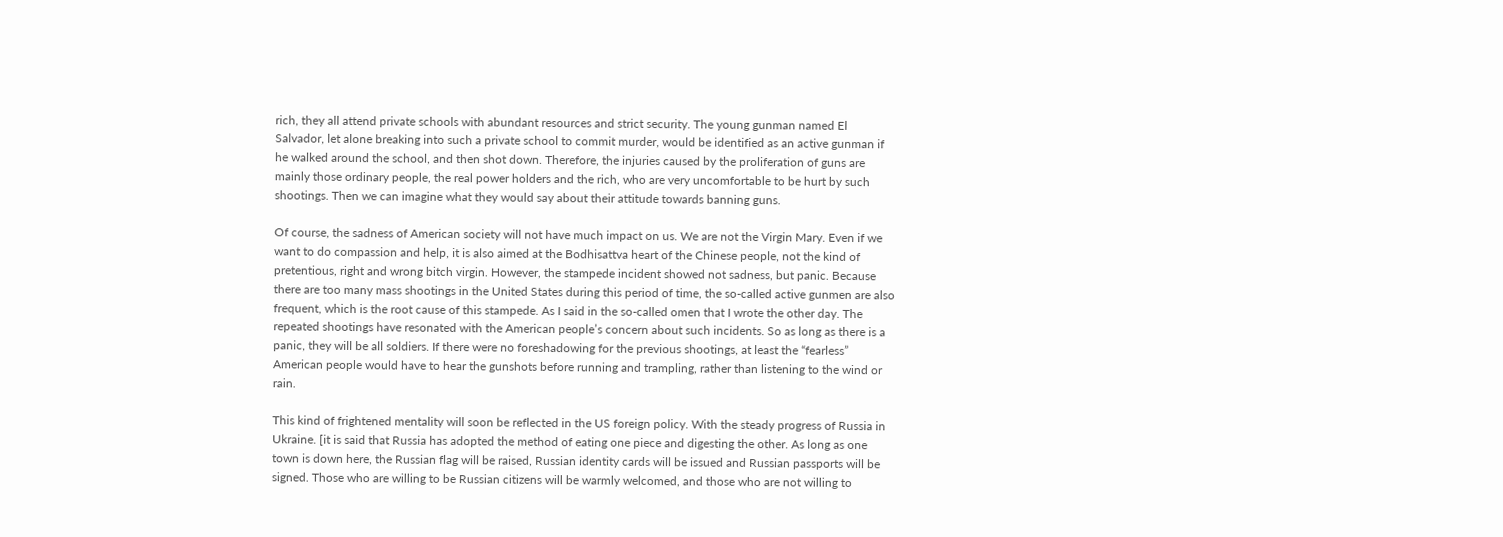rich, they all attend private schools with abundant resources and strict security. The young gunman named El Salvador, let alone breaking into such a private school to commit murder, would be identified as an active gunman if he walked around the school, and then shot down. Therefore, the injuries caused by the proliferation of guns are mainly those ordinary people, the real power holders and the rich, who are very uncomfortable to be hurt by such shootings. Then we can imagine what they would say about their attitude towards banning guns.

Of course, the sadness of American society will not have much impact on us. We are not the Virgin Mary. Even if we want to do compassion and help, it is also aimed at the Bodhisattva heart of the Chinese people, not the kind of pretentious, right and wrong bitch virgin. However, the stampede incident showed not sadness, but panic. Because there are too many mass shootings in the United States during this period of time, the so-called active gunmen are also frequent, which is the root cause of this stampede. As I said in the so-called omen that I wrote the other day. The repeated shootings have resonated with the American people’s concern about such incidents. So as long as there is a panic, they will be all soldiers. If there were no foreshadowing for the previous shootings, at least the “fearless” American people would have to hear the gunshots before running and trampling, rather than listening to the wind or rain.

This kind of frightened mentality will soon be reflected in the US foreign policy. With the steady progress of Russia in Ukraine. [it is said that Russia has adopted the method of eating one piece and digesting the other. As long as one town is down here, the Russian flag will be raised, Russian identity cards will be issued and Russian passports will be signed. Those who are willing to be Russian citizens will be warmly welcomed, and those who are not willing to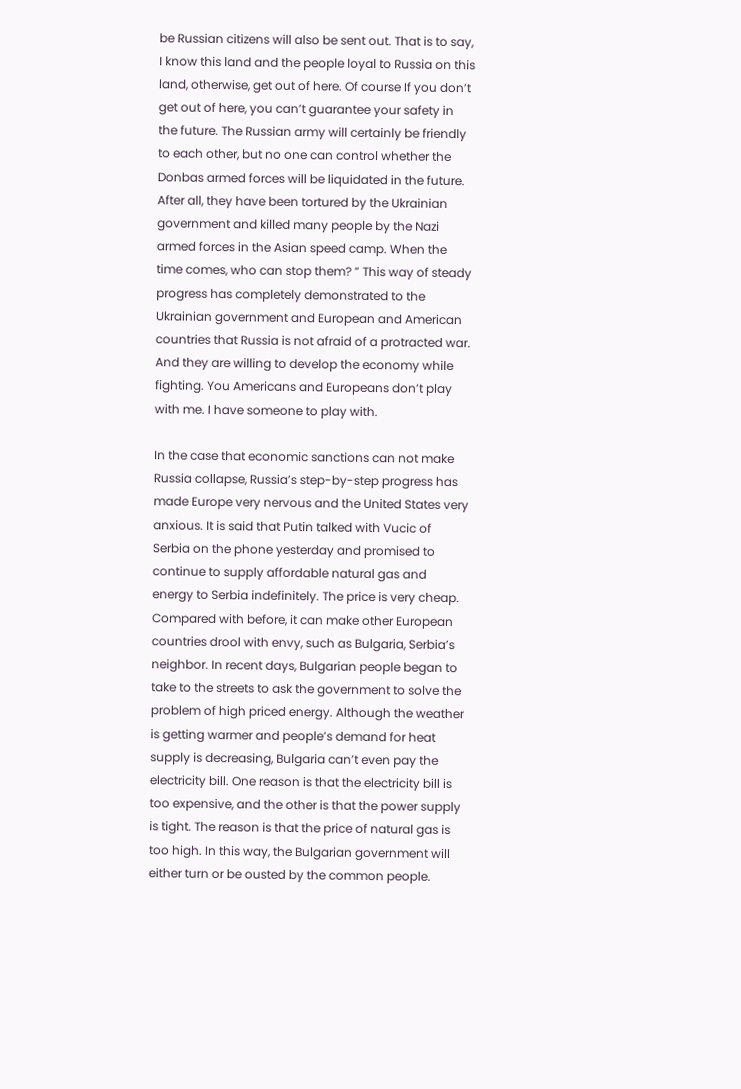be Russian citizens will also be sent out. That is to say, I know this land and the people loyal to Russia on this land, otherwise, get out of here. Of course If you don’t get out of here, you can’t guarantee your safety in the future. The Russian army will certainly be friendly to each other, but no one can control whether the Donbas armed forces will be liquidated in the future. After all, they have been tortured by the Ukrainian government and killed many people by the Nazi armed forces in the Asian speed camp. When the time comes, who can stop them? ” This way of steady progress has completely demonstrated to the Ukrainian government and European and American countries that Russia is not afraid of a protracted war. And they are willing to develop the economy while fighting. You Americans and Europeans don’t play with me. I have someone to play with.

In the case that economic sanctions can not make Russia collapse, Russia’s step-by-step progress has made Europe very nervous and the United States very anxious. It is said that Putin talked with Vucic of Serbia on the phone yesterday and promised to continue to supply affordable natural gas and energy to Serbia indefinitely. The price is very cheap. Compared with before, it can make other European countries drool with envy, such as Bulgaria, Serbia’s neighbor. In recent days, Bulgarian people began to take to the streets to ask the government to solve the problem of high priced energy. Although the weather is getting warmer and people’s demand for heat supply is decreasing, Bulgaria can’t even pay the electricity bill. One reason is that the electricity bill is too expensive, and the other is that the power supply is tight. The reason is that the price of natural gas is too high. In this way, the Bulgarian government will either turn or be ousted by the common people.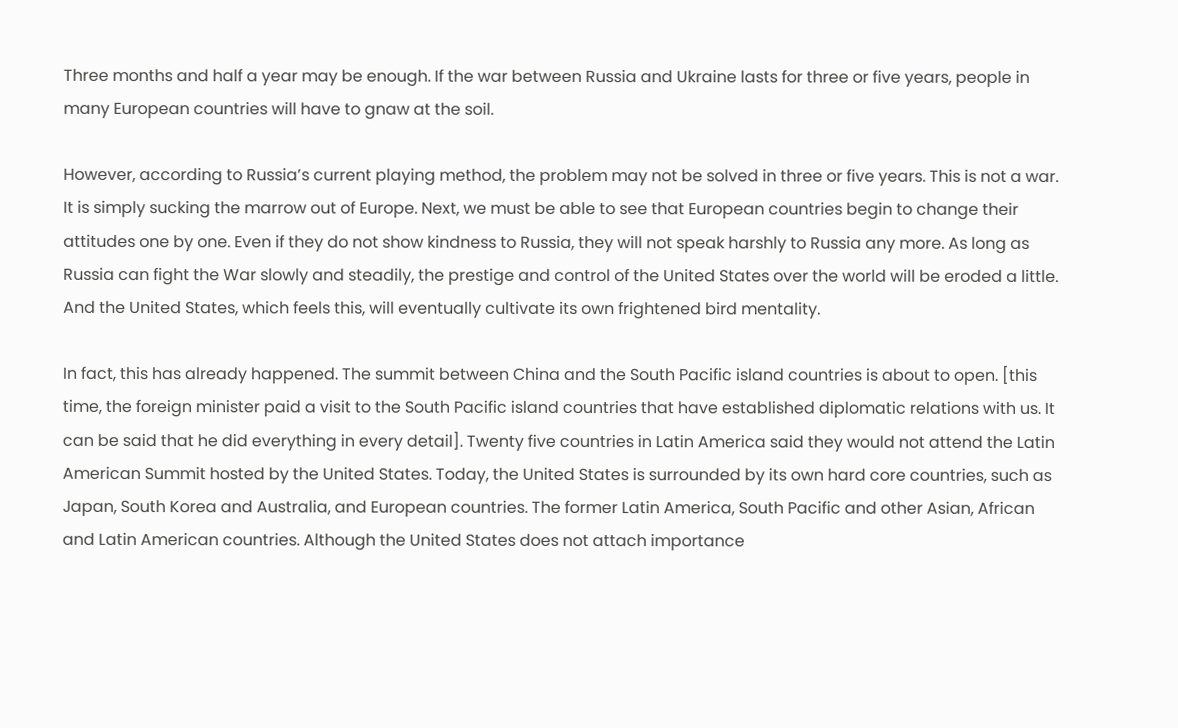Three months and half a year may be enough. If the war between Russia and Ukraine lasts for three or five years, people in many European countries will have to gnaw at the soil.

However, according to Russia’s current playing method, the problem may not be solved in three or five years. This is not a war. It is simply sucking the marrow out of Europe. Next, we must be able to see that European countries begin to change their attitudes one by one. Even if they do not show kindness to Russia, they will not speak harshly to Russia any more. As long as Russia can fight the War slowly and steadily, the prestige and control of the United States over the world will be eroded a little. And the United States, which feels this, will eventually cultivate its own frightened bird mentality.

In fact, this has already happened. The summit between China and the South Pacific island countries is about to open. [this time, the foreign minister paid a visit to the South Pacific island countries that have established diplomatic relations with us. It can be said that he did everything in every detail]. Twenty five countries in Latin America said they would not attend the Latin American Summit hosted by the United States. Today, the United States is surrounded by its own hard core countries, such as Japan, South Korea and Australia, and European countries. The former Latin America, South Pacific and other Asian, African and Latin American countries. Although the United States does not attach importance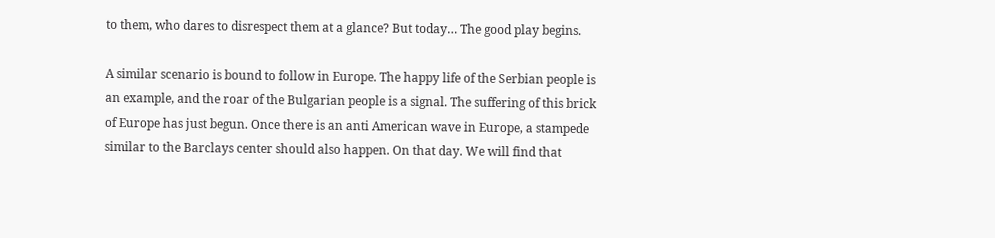to them, who dares to disrespect them at a glance? But today… The good play begins.

A similar scenario is bound to follow in Europe. The happy life of the Serbian people is an example, and the roar of the Bulgarian people is a signal. The suffering of this brick of Europe has just begun. Once there is an anti American wave in Europe, a stampede similar to the Barclays center should also happen. On that day. We will find that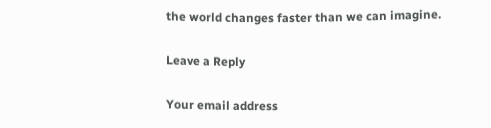the world changes faster than we can imagine.

Leave a Reply

Your email address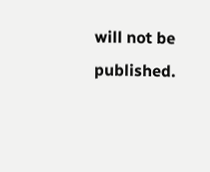will not be published.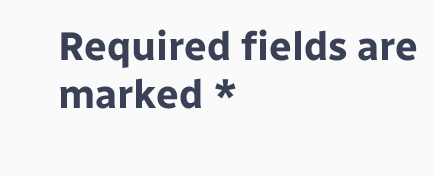Required fields are marked *